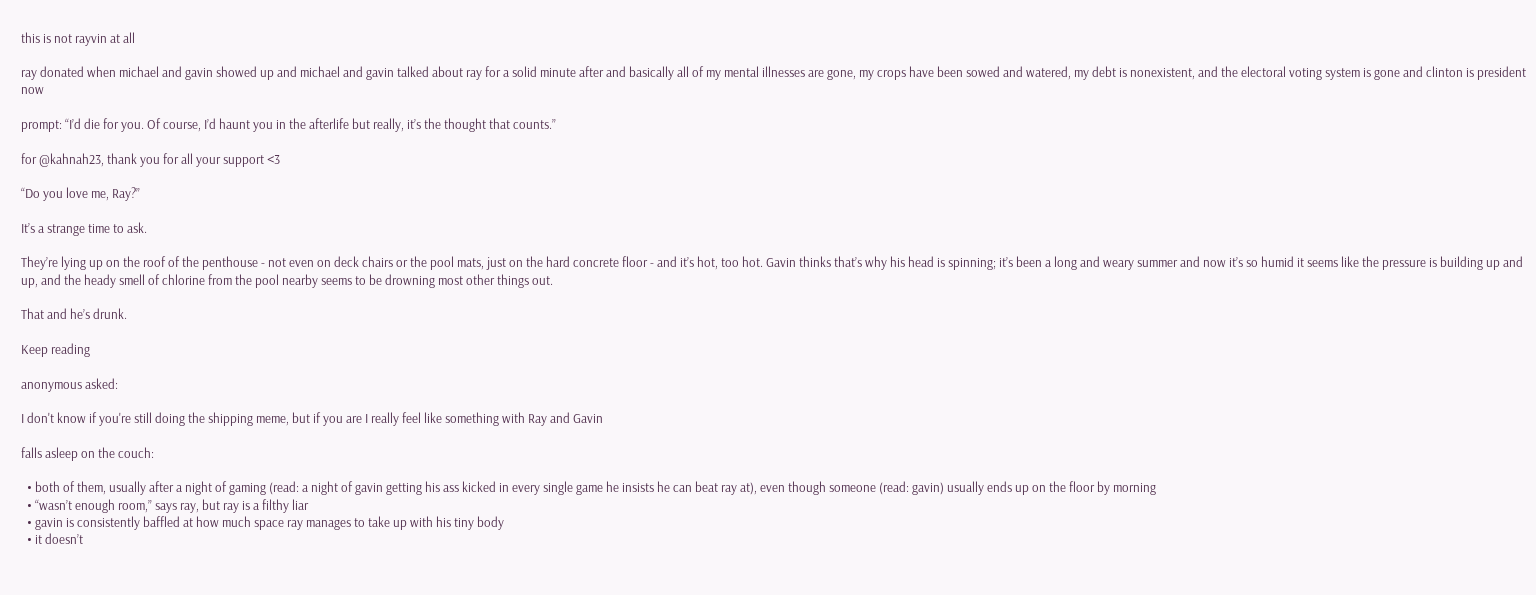this is not rayvin at all

ray donated when michael and gavin showed up and michael and gavin talked about ray for a solid minute after and basically all of my mental illnesses are gone, my crops have been sowed and watered, my debt is nonexistent, and the electoral voting system is gone and clinton is president now

prompt: “I’d die for you. Of course, I’d haunt you in the afterlife but really, it’s the thought that counts.”

for @kahnah23, thank you for all your support <3

“Do you love me, Ray?”

It’s a strange time to ask.

They’re lying up on the roof of the penthouse - not even on deck chairs or the pool mats, just on the hard concrete floor - and it’s hot, too hot. Gavin thinks that’s why his head is spinning; it’s been a long and weary summer and now it’s so humid it seems like the pressure is building up and up, and the heady smell of chlorine from the pool nearby seems to be drowning most other things out.

That and he’s drunk.

Keep reading

anonymous asked:

I don't know if you're still doing the shipping meme, but if you are I really feel like something with Ray and Gavin

falls asleep on the couch:

  • both of them, usually after a night of gaming (read: a night of gavin getting his ass kicked in every single game he insists he can beat ray at), even though someone (read: gavin) usually ends up on the floor by morning
  • “wasn’t enough room,” says ray, but ray is a filthy liar
  • gavin is consistently baffled at how much space ray manages to take up with his tiny body
  • it doesn’t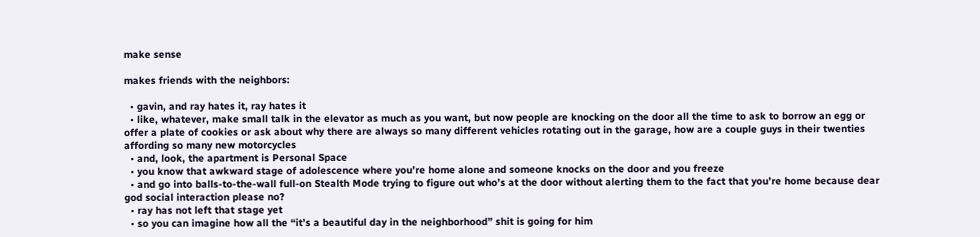make sense

makes friends with the neighbors:

  • gavin, and ray hates it, ray hates it
  • like, whatever, make small talk in the elevator as much as you want, but now people are knocking on the door all the time to ask to borrow an egg or offer a plate of cookies or ask about why there are always so many different vehicles rotating out in the garage, how are a couple guys in their twenties affording so many new motorcycles
  • and, look, the apartment is Personal Space
  • you know that awkward stage of adolescence where you’re home alone and someone knocks on the door and you freeze
  • and go into balls-to-the-wall full-on Stealth Mode trying to figure out who’s at the door without alerting them to the fact that you’re home because dear god social interaction please no?
  • ray has not left that stage yet
  • so you can imagine how all the “it’s a beautiful day in the neighborhood” shit is going for him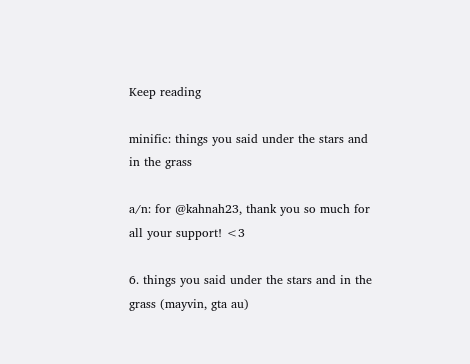Keep reading

minific: things you said under the stars and in the grass

a/n: for @kahnah23, thank you so much for all your support! <3

6. things you said under the stars and in the grass (mayvin, gta au)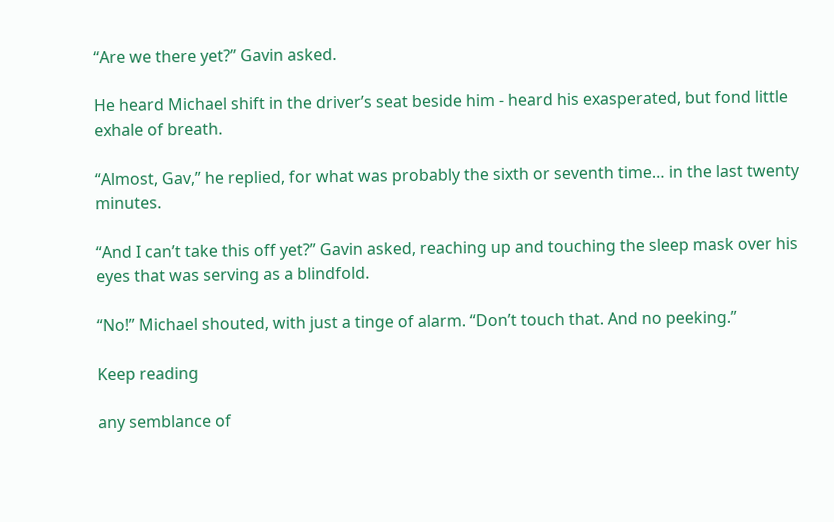“Are we there yet?” Gavin asked.

He heard Michael shift in the driver’s seat beside him - heard his exasperated, but fond little exhale of breath.

“Almost, Gav,” he replied, for what was probably the sixth or seventh time… in the last twenty minutes.

“And I can’t take this off yet?” Gavin asked, reaching up and touching the sleep mask over his eyes that was serving as a blindfold.

“No!” Michael shouted, with just a tinge of alarm. “Don’t touch that. And no peeking.”

Keep reading

any semblance of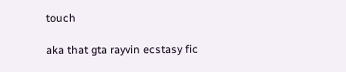touch

aka that gta rayvin ecstasy fic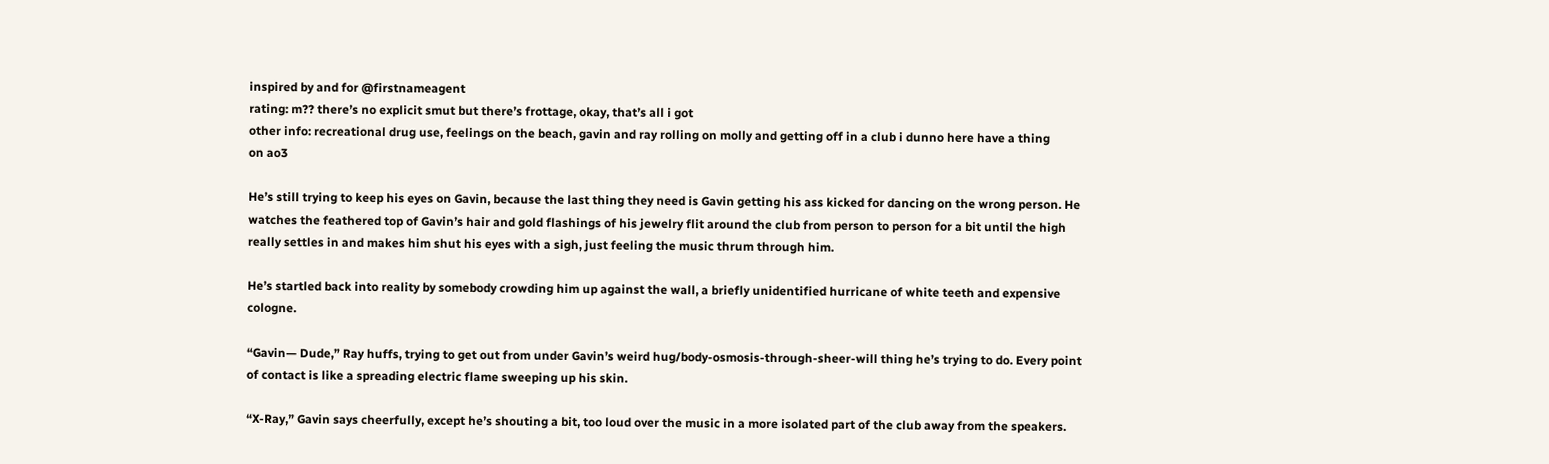inspired by and for @firstnameagent
rating: m?? there’s no explicit smut but there’s frottage, okay, that’s all i got
other info: recreational drug use, feelings on the beach, gavin and ray rolling on molly and getting off in a club i dunno here have a thing
on ao3

He’s still trying to keep his eyes on Gavin, because the last thing they need is Gavin getting his ass kicked for dancing on the wrong person. He watches the feathered top of Gavin’s hair and gold flashings of his jewelry flit around the club from person to person for a bit until the high really settles in and makes him shut his eyes with a sigh, just feeling the music thrum through him.

He’s startled back into reality by somebody crowding him up against the wall, a briefly unidentified hurricane of white teeth and expensive cologne.

“Gavin— Dude,” Ray huffs, trying to get out from under Gavin’s weird hug/body-osmosis-through-sheer-will thing he’s trying to do. Every point of contact is like a spreading electric flame sweeping up his skin.

“X-Ray,” Gavin says cheerfully, except he’s shouting a bit, too loud over the music in a more isolated part of the club away from the speakers.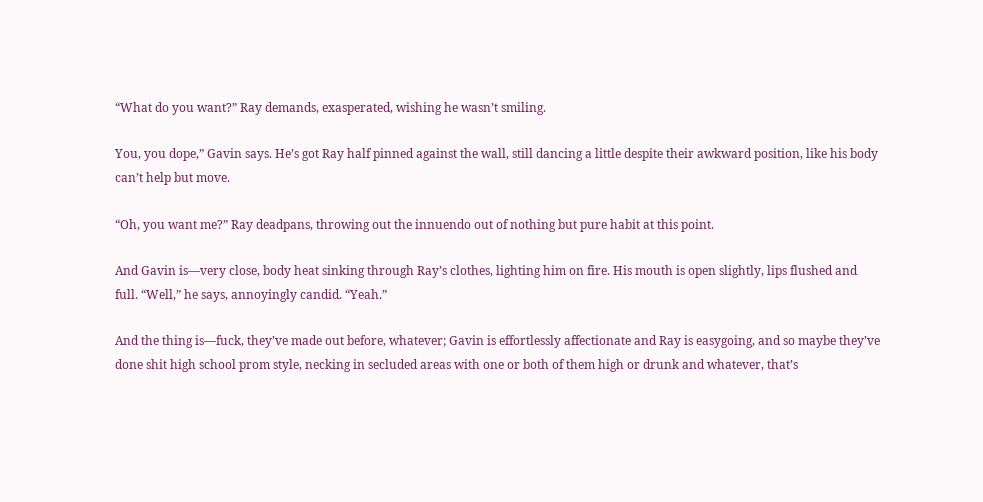“What do you want?” Ray demands, exasperated, wishing he wasn’t smiling.

You, you dope,” Gavin says. He’s got Ray half pinned against the wall, still dancing a little despite their awkward position, like his body can’t help but move.

“Oh, you want me?” Ray deadpans, throwing out the innuendo out of nothing but pure habit at this point.

And Gavin is—very close, body heat sinking through Ray’s clothes, lighting him on fire. His mouth is open slightly, lips flushed and full. “Well,” he says, annoyingly candid. “Yeah.”

And the thing is—fuck, they’ve made out before, whatever; Gavin is effortlessly affectionate and Ray is easygoing, and so maybe they’ve done shit high school prom style, necking in secluded areas with one or both of them high or drunk and whatever, that’s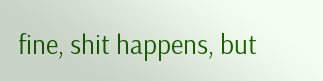fine, shit happens, but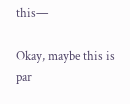this—

Okay, maybe this is par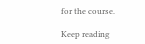for the course.

Keep reading